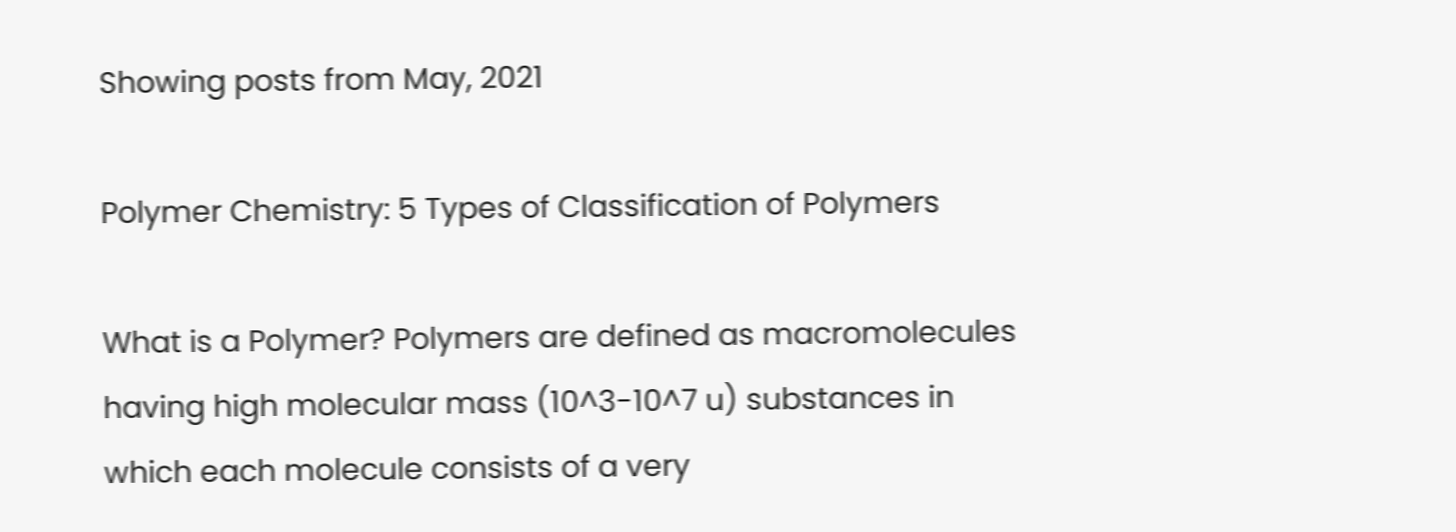Showing posts from May, 2021

Polymer Chemistry: 5 Types of Classification of Polymers

What is a Polymer? Polymers are defined as macromolecules having high molecular mass (10^3-10^7 u) substances in which each molecule consists of a very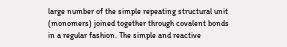large number of the simple repeating structural unit (monomers) joined together through covalent bonds in a regular fashion. The simple and reactive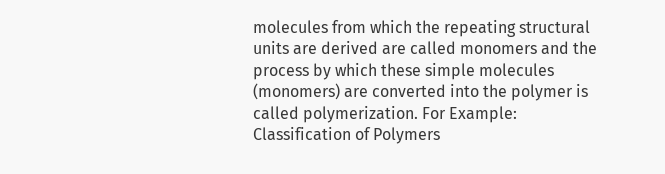molecules from which the repeating structural units are derived are called monomers and the process by which these simple molecules (monomers) are converted into the polymer is called polymerization. For Example: Classification of Polymers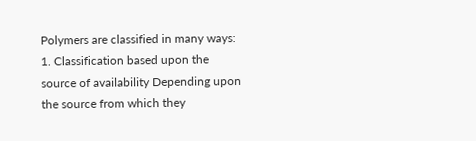Polymers are classified in many ways: 1. Classification based upon the source of availability Depending upon the source from which they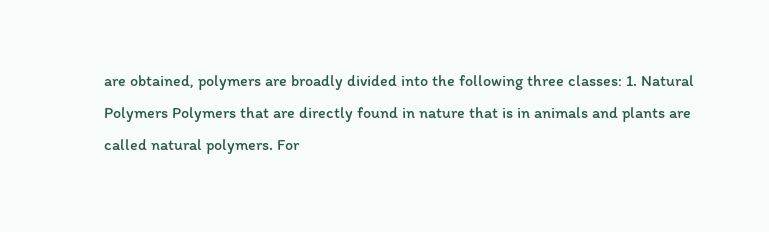are obtained, polymers are broadly divided into the following three classes: 1. Natural Polymers Polymers that are directly found in nature that is in animals and plants are called natural polymers. For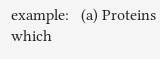example:   (a) Proteins which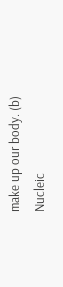make up our body. (b) Nucleic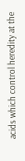acids which control heredity at the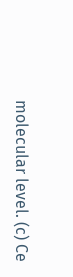molecular level. (c) Ce